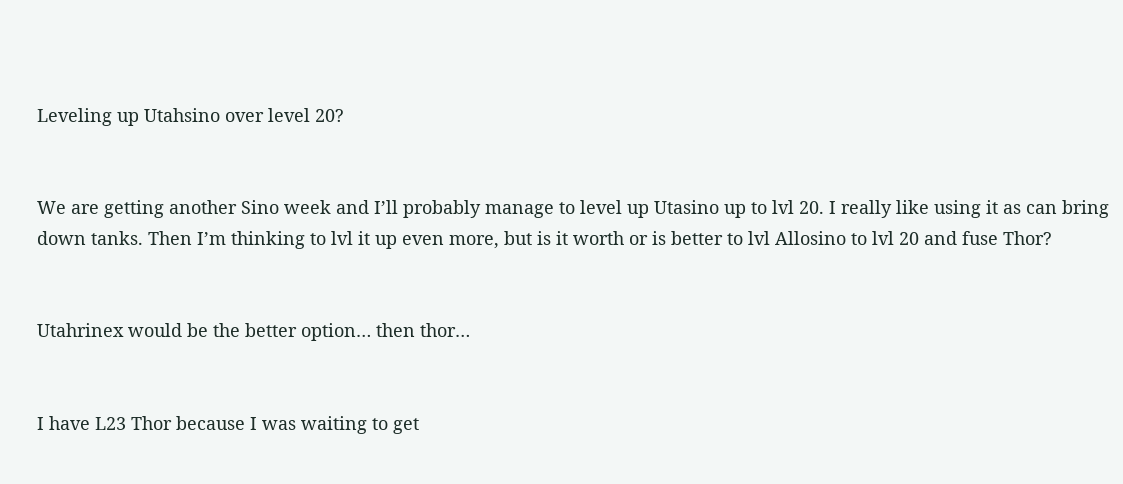Leveling up Utahsino over level 20?


We are getting another Sino week and I’ll probably manage to level up Utasino up to lvl 20. I really like using it as can bring down tanks. Then I’m thinking to lvl it up even more, but is it worth or is better to lvl Allosino to lvl 20 and fuse Thor?


Utahrinex would be the better option… then thor…


I have L23 Thor because I was waiting to get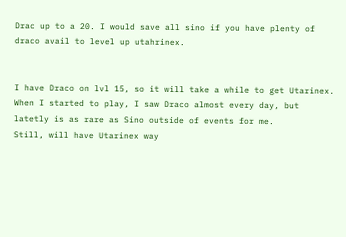Drac up to a 20. I would save all sino if you have plenty of draco avail to level up utahrinex.


I have Draco on lvl 15, so it will take a while to get Utarinex. When I started to play, I saw Draco almost every day, but latetly is as rare as Sino outside of events for me.
Still, will have Utarinex way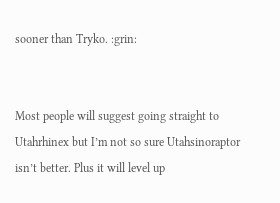sooner than Tryko. :grin:


Most people will suggest going straight to Utahrhinex but I’m not so sure Utahsinoraptor isn’t better. Plus it will level up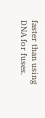faster than using DNA for fuses.